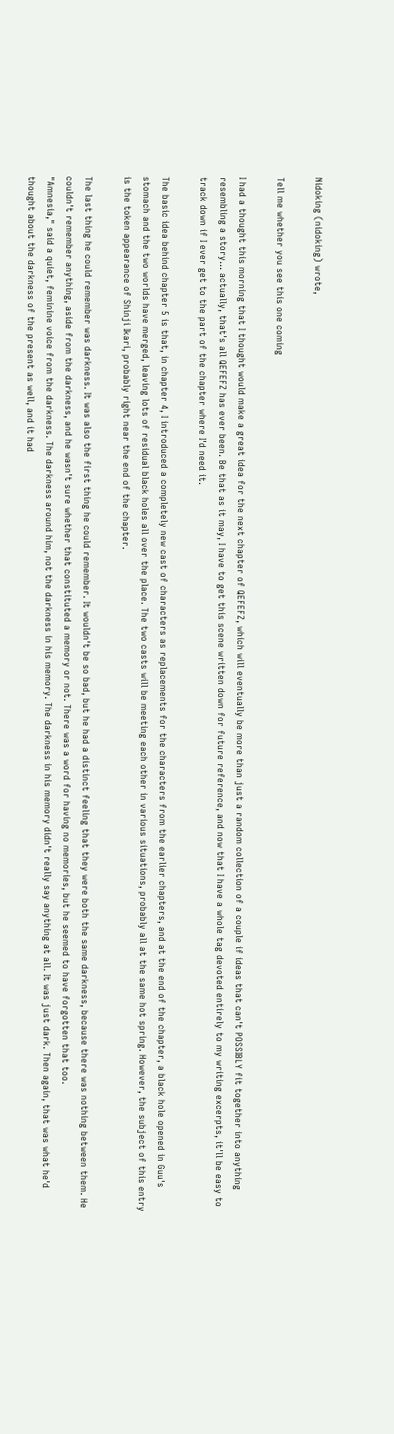Nidoking (nidoking) wrote,

Tell me whether you see this one coming

I had a thought this morning that I thought would make a great idea for the next chapter of QEFEFZ, which will eventually be more than just a random collection of a couple if ideas that can't POSSIBLY fit together into anything resembling a story... actually, that's all QEFEFZ has ever been. Be that as it may, I have to get this scene written down for future reference, and now that I have a whole tag devoted entirely to my writing excerpts, it'll be easy to track down if I ever get to the part of the chapter where I'd need it.

The basic idea behind chapter 5 is that, in chapter 4, I introduced a completely new cast of characters as replacements for the characters from the earlier chapters, and at the end of the chapter, a black hole opened in Guu's stomach and the two worlds have merged, leaving lots of residual black holes all over the place. The two casts will be meeting each other in various situations, probably all at the same hot spring. However, the subject of this entry is the token appearance of Shinji Ikari, probably right near the end of the chapter.

The last thing he could remember was darkness. It was also the first thing he could remember. It wouldn't be so bad, but he had a distinct feeling that they were both the same darkness, because there was nothing between them. He couldn't remember anything, aside from the darkness, and he wasn't sure whether that constituted a memory or not. There was a word for having no memories, but he seemed to have forgotten that too.
"Amnesia," said a quiet, feminine voice from the darkness. The darkness around him, not the darkness in his memory. The darkness in his memory didn't really say anything at all. It was just dark. Then again, that was what he'd thought about the darkness of the present as well, and it had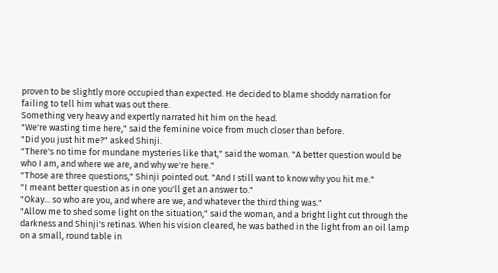proven to be slightly more occupied than expected. He decided to blame shoddy narration for failing to tell him what was out there.
Something very heavy and expertly narrated hit him on the head.
"We're wasting time here," said the feminine voice from much closer than before.
"Did you just hit me?" asked Shinji.
"There's no time for mundane mysteries like that," said the woman. "A better question would be who I am, and where we are, and why we're here."
"Those are three questions," Shinji pointed out. "And I still want to know why you hit me."
"I meant better question as in one you'll get an answer to."
"Okay... so who are you, and where are we, and whatever the third thing was."
"Allow me to shed some light on the situation," said the woman, and a bright light cut through the darkness and Shinji's retinas. When his vision cleared, he was bathed in the light from an oil lamp on a small, round table in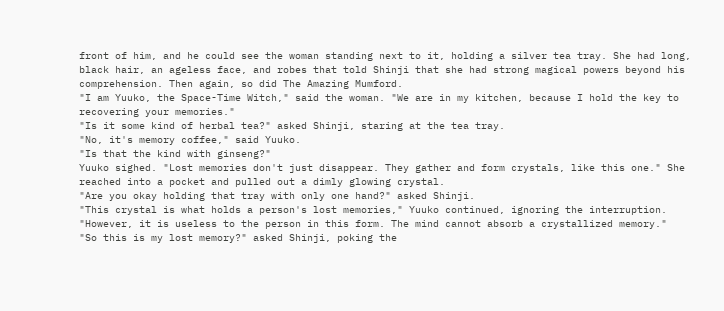front of him, and he could see the woman standing next to it, holding a silver tea tray. She had long, black hair, an ageless face, and robes that told Shinji that she had strong magical powers beyond his comprehension. Then again, so did The Amazing Mumford.
"I am Yuuko, the Space-Time Witch," said the woman. "We are in my kitchen, because I hold the key to recovering your memories."
"Is it some kind of herbal tea?" asked Shinji, staring at the tea tray.
"No, it's memory coffee," said Yuuko.
"Is that the kind with ginseng?"
Yuuko sighed. "Lost memories don't just disappear. They gather and form crystals, like this one." She reached into a pocket and pulled out a dimly glowing crystal.
"Are you okay holding that tray with only one hand?" asked Shinji.
"This crystal is what holds a person's lost memories," Yuuko continued, ignoring the interruption. "However, it is useless to the person in this form. The mind cannot absorb a crystallized memory."
"So this is my lost memory?" asked Shinji, poking the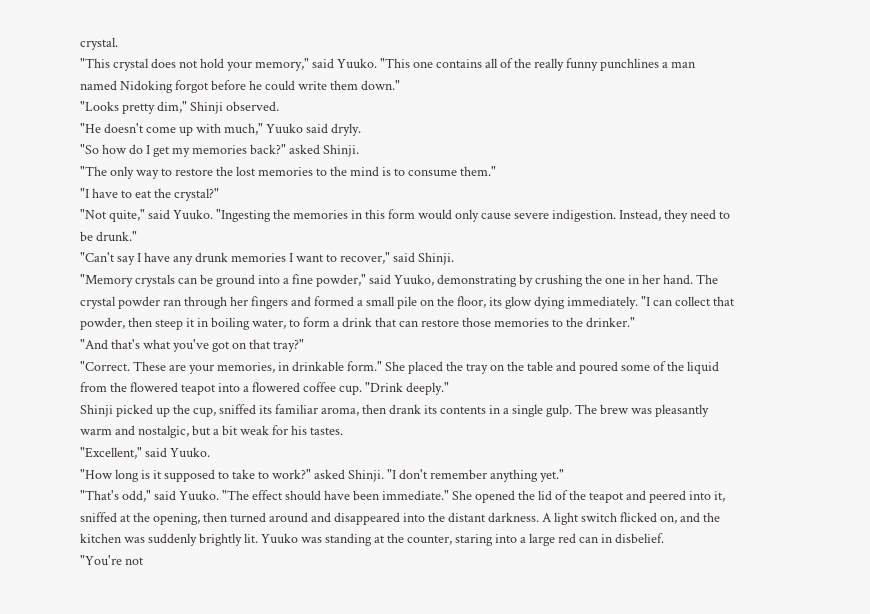crystal.
"This crystal does not hold your memory," said Yuuko. "This one contains all of the really funny punchlines a man named Nidoking forgot before he could write them down."
"Looks pretty dim," Shinji observed.
"He doesn't come up with much," Yuuko said dryly.
"So how do I get my memories back?" asked Shinji.
"The only way to restore the lost memories to the mind is to consume them."
"I have to eat the crystal?"
"Not quite," said Yuuko. "Ingesting the memories in this form would only cause severe indigestion. Instead, they need to be drunk."
"Can't say I have any drunk memories I want to recover," said Shinji.
"Memory crystals can be ground into a fine powder," said Yuuko, demonstrating by crushing the one in her hand. The crystal powder ran through her fingers and formed a small pile on the floor, its glow dying immediately. "I can collect that powder, then steep it in boiling water, to form a drink that can restore those memories to the drinker."
"And that's what you've got on that tray?"
"Correct. These are your memories, in drinkable form." She placed the tray on the table and poured some of the liquid from the flowered teapot into a flowered coffee cup. "Drink deeply."
Shinji picked up the cup, sniffed its familiar aroma, then drank its contents in a single gulp. The brew was pleasantly warm and nostalgic, but a bit weak for his tastes.
"Excellent," said Yuuko.
"How long is it supposed to take to work?" asked Shinji. "I don't remember anything yet."
"That's odd," said Yuuko. "The effect should have been immediate." She opened the lid of the teapot and peered into it, sniffed at the opening, then turned around and disappeared into the distant darkness. A light switch flicked on, and the kitchen was suddenly brightly lit. Yuuko was standing at the counter, staring into a large red can in disbelief.
"You're not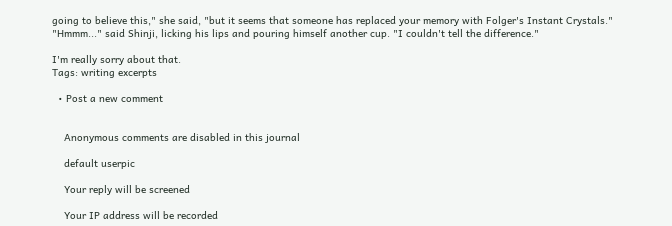going to believe this," she said, "but it seems that someone has replaced your memory with Folger's Instant Crystals."
"Hmmm..." said Shinji, licking his lips and pouring himself another cup. "I couldn't tell the difference."

I'm really sorry about that.
Tags: writing excerpts

  • Post a new comment


    Anonymous comments are disabled in this journal

    default userpic

    Your reply will be screened

    Your IP address will be recorded